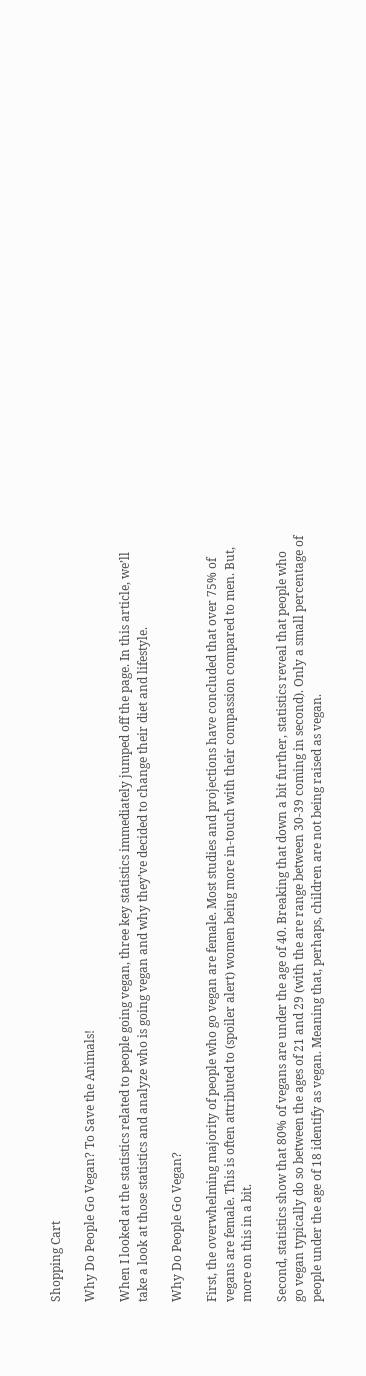Shopping Cart

Why Do People Go Vegan? To Save the Animals!

When I looked at the statistics related to people going vegan, three key statistics immediately jumped off the page. In this article, we’ll take a look at those statistics and analyze who is going vegan and why they’ve decided to change their diet and lifestyle.

Why Do People Go Vegan?

First, the overwhelming majority of people who go vegan are female. Most studies and projections have concluded that over 75% of vegans are female. This is often attributed to (spoiler alert) women being more in-touch with their compassion compared to men. But, more on this in a bit.

Second, statistics show that 80% of vegans are under the age of 40. Breaking that down a bit further, statistics reveal that people who go vegan typically do so between the ages of 21 and 29 (with the are range between 30-39 coming in second). Only a small percentage of people under the age of 18 identify as vegan. Meaning that, perhaps, children are not being raised as vegan.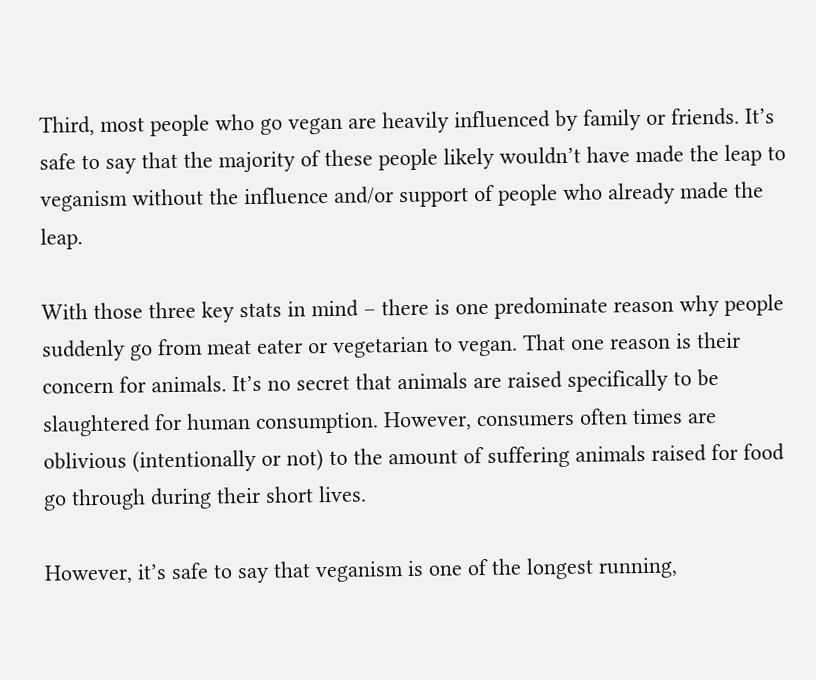Third, most people who go vegan are heavily influenced by family or friends. It’s safe to say that the majority of these people likely wouldn’t have made the leap to veganism without the influence and/or support of people who already made the leap.

With those three key stats in mind – there is one predominate reason why people suddenly go from meat eater or vegetarian to vegan. That one reason is their concern for animals. It’s no secret that animals are raised specifically to be slaughtered for human consumption. However, consumers often times are oblivious (intentionally or not) to the amount of suffering animals raised for food go through during their short lives.

However, it’s safe to say that veganism is one of the longest running,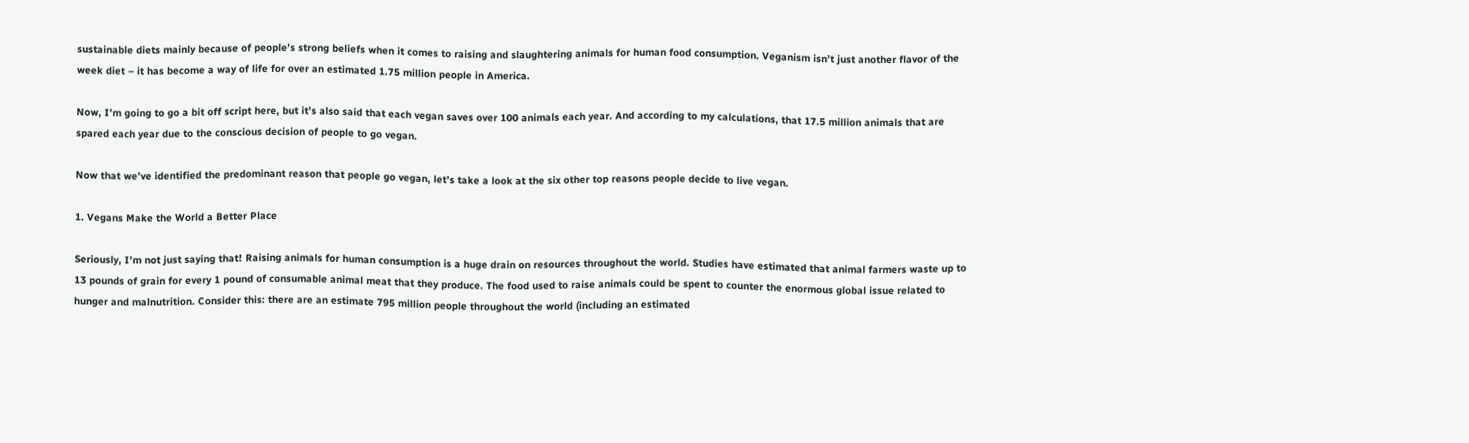sustainable diets mainly because of people’s strong beliefs when it comes to raising and slaughtering animals for human food consumption. Veganism isn’t just another flavor of the week diet – it has become a way of life for over an estimated 1.75 million people in America.

Now, I’m going to go a bit off script here, but it’s also said that each vegan saves over 100 animals each year. And according to my calculations, that 17.5 million animals that are spared each year due to the conscious decision of people to go vegan.

Now that we’ve identified the predominant reason that people go vegan, let’s take a look at the six other top reasons people decide to live vegan.

1. Vegans Make the World a Better Place

Seriously, I’m not just saying that! Raising animals for human consumption is a huge drain on resources throughout the world. Studies have estimated that animal farmers waste up to 13 pounds of grain for every 1 pound of consumable animal meat that they produce. The food used to raise animals could be spent to counter the enormous global issue related to hunger and malnutrition. Consider this: there are an estimate 795 million people throughout the world (including an estimated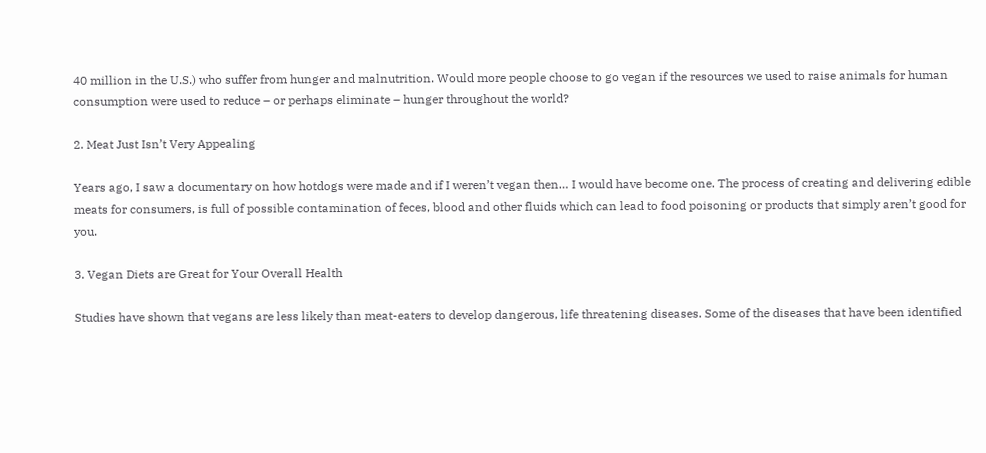40 million in the U.S.) who suffer from hunger and malnutrition. Would more people choose to go vegan if the resources we used to raise animals for human consumption were used to reduce – or perhaps eliminate – hunger throughout the world?

2. Meat Just Isn’t Very Appealing

Years ago, I saw a documentary on how hotdogs were made and if I weren’t vegan then… I would have become one. The process of creating and delivering edible meats for consumers, is full of possible contamination of feces, blood and other fluids which can lead to food poisoning or products that simply aren’t good for you.

3. Vegan Diets are Great for Your Overall Health

Studies have shown that vegans are less likely than meat-eaters to develop dangerous, life threatening diseases. Some of the diseases that have been identified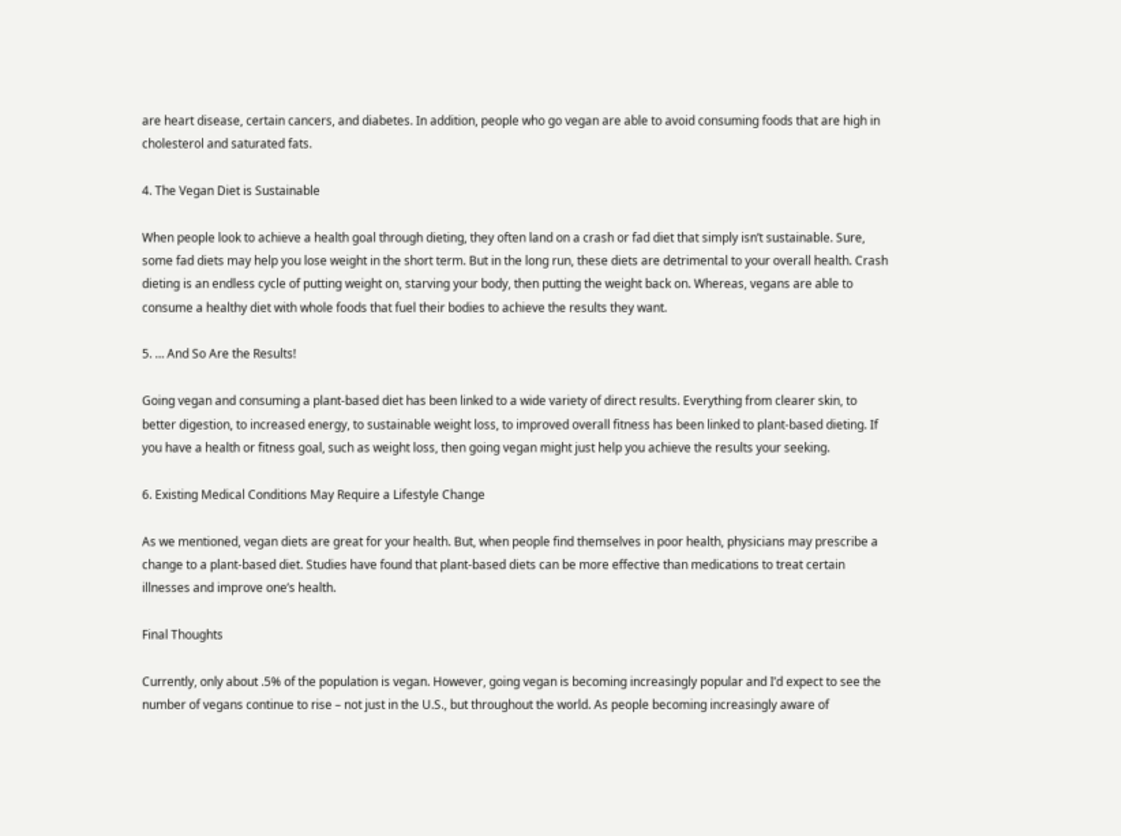are heart disease, certain cancers, and diabetes. In addition, people who go vegan are able to avoid consuming foods that are high in cholesterol and saturated fats.

4. The Vegan Diet is Sustainable

When people look to achieve a health goal through dieting, they often land on a crash or fad diet that simply isn’t sustainable. Sure, some fad diets may help you lose weight in the short term. But in the long run, these diets are detrimental to your overall health. Crash dieting is an endless cycle of putting weight on, starving your body, then putting the weight back on. Whereas, vegans are able to consume a healthy diet with whole foods that fuel their bodies to achieve the results they want.

5. … And So Are the Results!

Going vegan and consuming a plant-based diet has been linked to a wide variety of direct results. Everything from clearer skin, to better digestion, to increased energy, to sustainable weight loss, to improved overall fitness has been linked to plant-based dieting. If you have a health or fitness goal, such as weight loss, then going vegan might just help you achieve the results your seeking.

6. Existing Medical Conditions May Require a Lifestyle Change

As we mentioned, vegan diets are great for your health. But, when people find themselves in poor health, physicians may prescribe a change to a plant-based diet. Studies have found that plant-based diets can be more effective than medications to treat certain illnesses and improve one’s health.

Final Thoughts

Currently, only about .5% of the population is vegan. However, going vegan is becoming increasingly popular and I’d expect to see the number of vegans continue to rise – not just in the U.S., but throughout the world. As people becoming increasingly aware of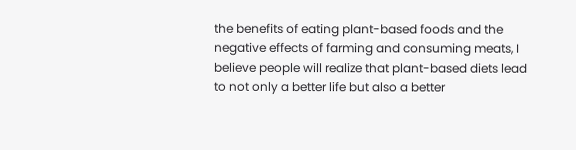the benefits of eating plant-based foods and the negative effects of farming and consuming meats, I believe people will realize that plant-based diets lead to not only a better life but also a better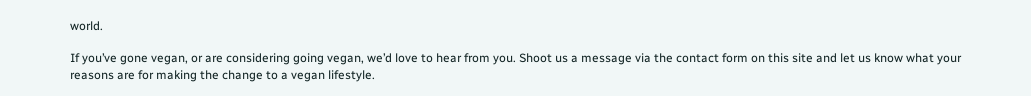world.

If you’ve gone vegan, or are considering going vegan, we’d love to hear from you. Shoot us a message via the contact form on this site and let us know what your reasons are for making the change to a vegan lifestyle.